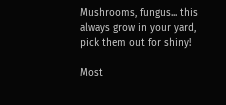Mushrooms, fungus... this always grow in your yard, pick them out for shiny!

Most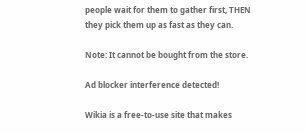people wait for them to gather first, THEN they pick them up as fast as they can.

Note: It cannot be bought from the store.

Ad blocker interference detected!

Wikia is a free-to-use site that makes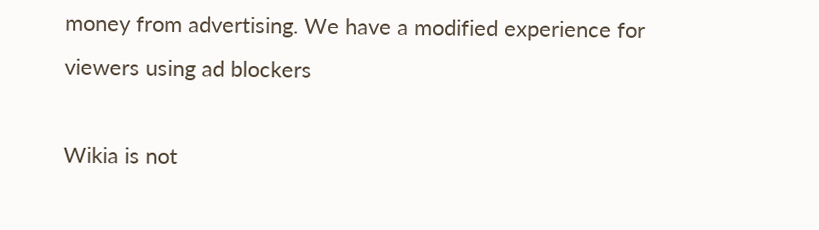money from advertising. We have a modified experience for viewers using ad blockers

Wikia is not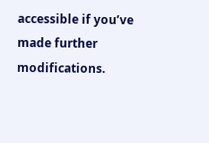accessible if you’ve made further modifications.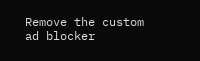Remove the custom ad blocker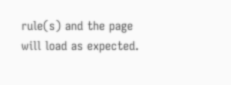rule(s) and the page will load as expected.